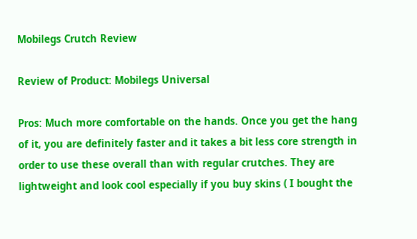Mobilegs Crutch Review

Review of Product: Mobilegs Universal

Pros: Much more comfortable on the hands. Once you get the hang of it, you are definitely faster and it takes a bit less core strength in order to use these overall than with regular crutches. They are lightweight and look cool especially if you buy skins ( I bought the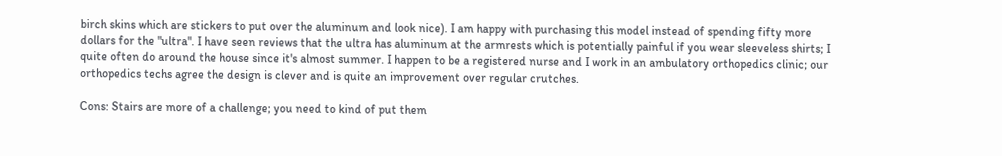birch skins which are stickers to put over the aluminum and look nice). I am happy with purchasing this model instead of spending fifty more dollars for the "ultra". I have seen reviews that the ultra has aluminum at the armrests which is potentially painful if you wear sleeveless shirts; I quite often do around the house since it's almost summer. I happen to be a registered nurse and I work in an ambulatory orthopedics clinic; our orthopedics techs agree the design is clever and is quite an improvement over regular crutches.

Cons: Stairs are more of a challenge; you need to kind of put them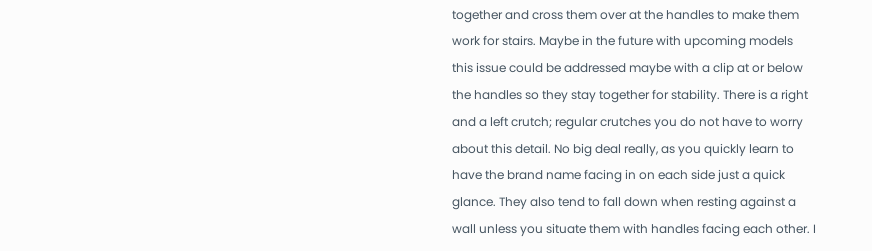together and cross them over at the handles to make them work for stairs. Maybe in the future with upcoming models this issue could be addressed maybe with a clip at or below the handles so they stay together for stability. There is a right and a left crutch; regular crutches you do not have to worry about this detail. No big deal really, as you quickly learn to have the brand name facing in on each side just a quick glance. They also tend to fall down when resting against a wall unless you situate them with handles facing each other. I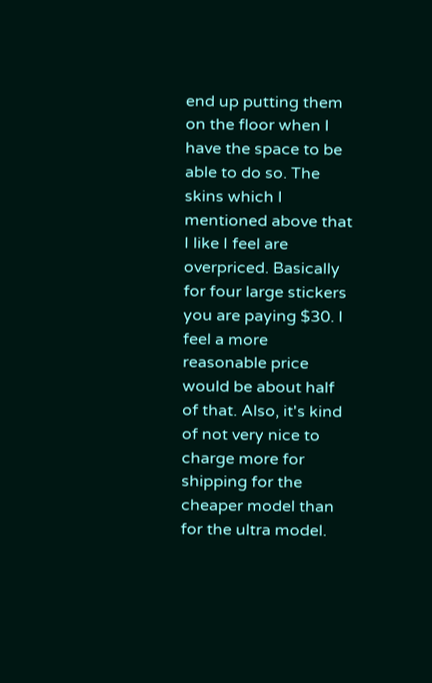end up putting them on the floor when I have the space to be able to do so. The skins which I mentioned above that I like I feel are overpriced. Basically for four large stickers you are paying $30. I feel a more reasonable price would be about half of that. Also, it's kind of not very nice to charge more for shipping for the cheaper model than for the ultra model.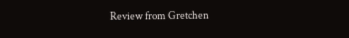Review from Gretchen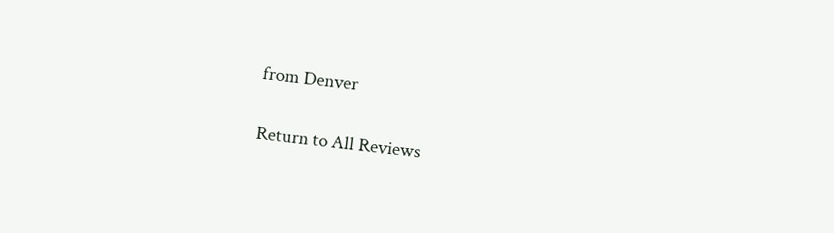from Denver

Return to All Reviews